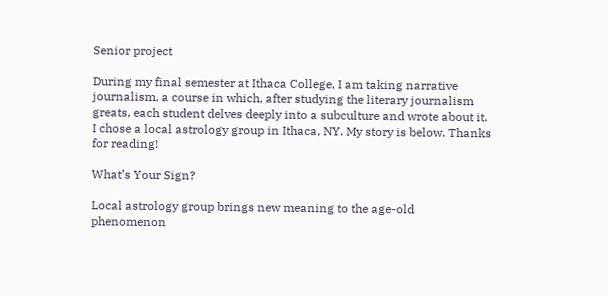Senior project

During my final semester at Ithaca College, I am taking narrative journalism, a course in which, after studying the literary journalism greats, each student delves deeply into a subculture and wrote about it. I chose a local astrology group in Ithaca, NY. My story is below. Thanks for reading!

What’s Your Sign?

Local astrology group brings new meaning to the age-old phenomenon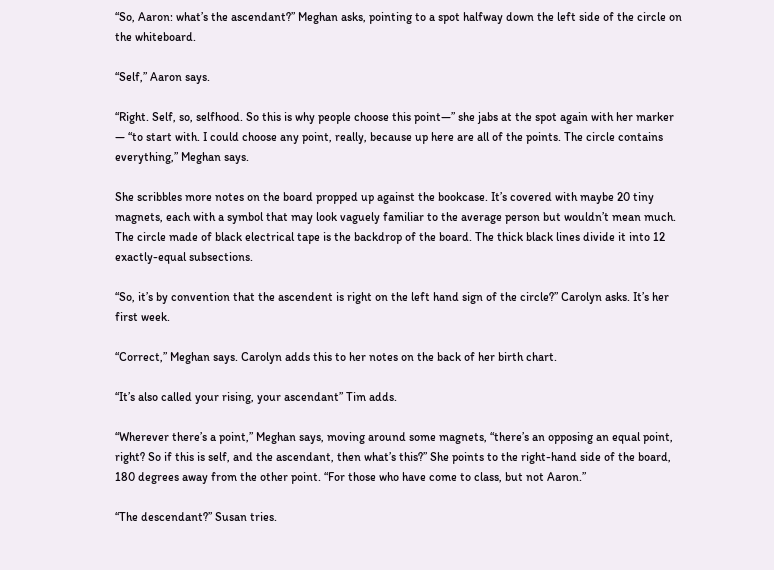“So, Aaron: what’s the ascendant?” Meghan asks, pointing to a spot halfway down the left side of the circle on the whiteboard.

“Self,” Aaron says.

“Right. Self, so, selfhood. So this is why people choose this point—” she jabs at the spot again with her marker — “to start with. I could choose any point, really, because up here are all of the points. The circle contains everything,” Meghan says.

She scribbles more notes on the board propped up against the bookcase. It’s covered with maybe 20 tiny magnets, each with a symbol that may look vaguely familiar to the average person but wouldn’t mean much. The circle made of black electrical tape is the backdrop of the board. The thick black lines divide it into 12 exactly-equal subsections.

“So, it’s by convention that the ascendent is right on the left hand sign of the circle?” Carolyn asks. It’s her first week.

“Correct,” Meghan says. Carolyn adds this to her notes on the back of her birth chart.

“It’s also called your rising, your ascendant” Tim adds.

“Wherever there’s a point,” Meghan says, moving around some magnets, “there’s an opposing an equal point, right? So if this is self, and the ascendant, then what’s this?” She points to the right-hand side of the board, 180 degrees away from the other point. “For those who have come to class, but not Aaron.”

“The descendant?” Susan tries.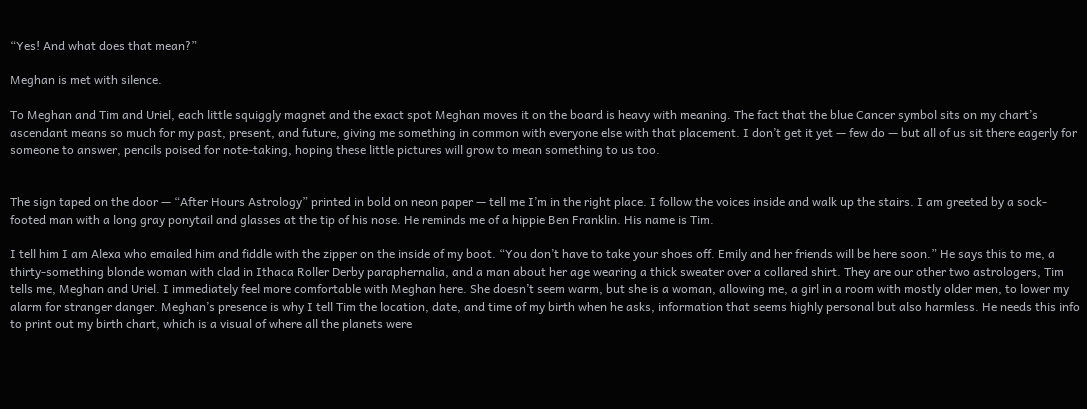“Yes! And what does that mean?”

Meghan is met with silence.

To Meghan and Tim and Uriel, each little squiggly magnet and the exact spot Meghan moves it on the board is heavy with meaning. The fact that the blue Cancer symbol sits on my chart’s ascendant means so much for my past, present, and future, giving me something in common with everyone else with that placement. I don’t get it yet — few do — but all of us sit there eagerly for someone to answer, pencils poised for note-taking, hoping these little pictures will grow to mean something to us too.


The sign taped on the door — “After Hours Astrology” printed in bold on neon paper — tell me I’m in the right place. I follow the voices inside and walk up the stairs. I am greeted by a sock-footed man with a long gray ponytail and glasses at the tip of his nose. He reminds me of a hippie Ben Franklin. His name is Tim.

I tell him I am Alexa who emailed him and fiddle with the zipper on the inside of my boot. “You don’t have to take your shoes off. Emily and her friends will be here soon.” He says this to me, a thirty-something blonde woman with clad in Ithaca Roller Derby paraphernalia, and a man about her age wearing a thick sweater over a collared shirt. They are our other two astrologers, Tim tells me, Meghan and Uriel. I immediately feel more comfortable with Meghan here. She doesn’t seem warm, but she is a woman, allowing me, a girl in a room with mostly older men, to lower my alarm for stranger danger. Meghan’s presence is why I tell Tim the location, date, and time of my birth when he asks, information that seems highly personal but also harmless. He needs this info to print out my birth chart, which is a visual of where all the planets were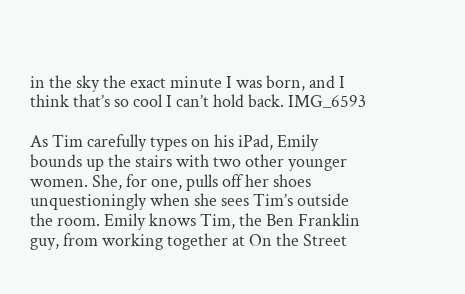in the sky the exact minute I was born, and I think that’s so cool I can’t hold back. IMG_6593

As Tim carefully types on his iPad, Emily bounds up the stairs with two other younger women. She, for one, pulls off her shoes unquestioningly when she sees Tim’s outside the room. Emily knows Tim, the Ben Franklin guy, from working together at On the Street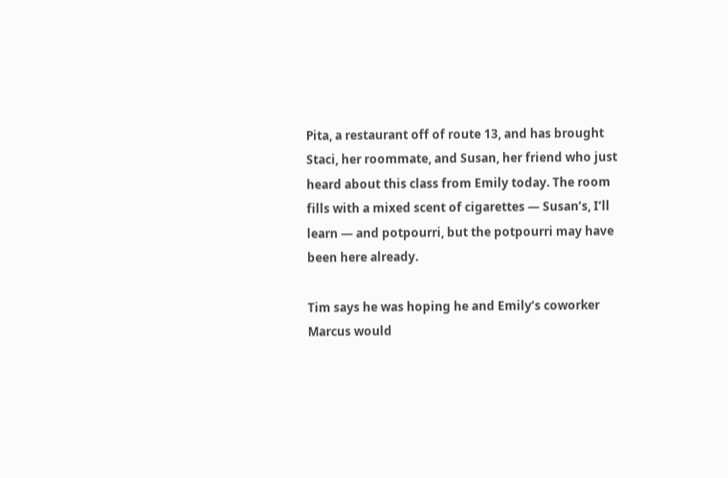Pita, a restaurant off of route 13, and has brought Staci, her roommate, and Susan, her friend who just heard about this class from Emily today. The room fills with a mixed scent of cigarettes — Susan’s, I’ll learn — and potpourri, but the potpourri may have been here already.

Tim says he was hoping he and Emily’s coworker Marcus would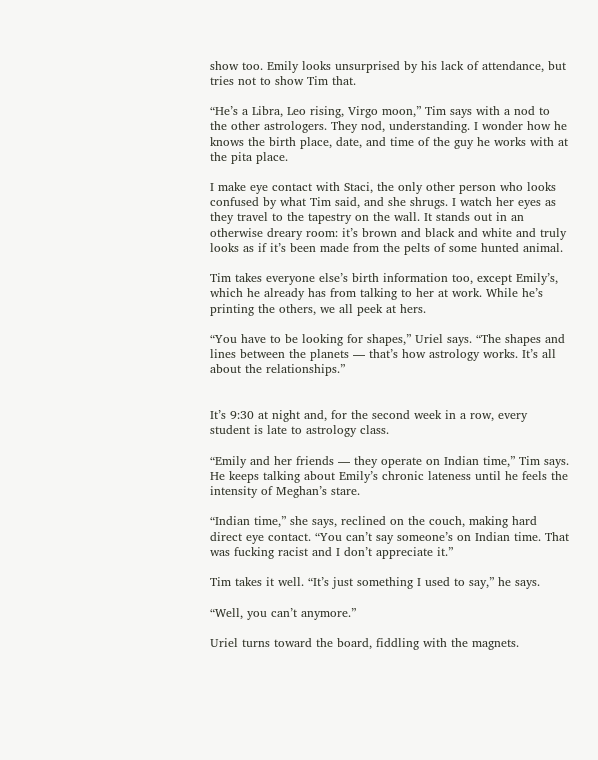show too. Emily looks unsurprised by his lack of attendance, but tries not to show Tim that.

“He’s a Libra, Leo rising, Virgo moon,” Tim says with a nod to the other astrologers. They nod, understanding. I wonder how he knows the birth place, date, and time of the guy he works with at the pita place.

I make eye contact with Staci, the only other person who looks confused by what Tim said, and she shrugs. I watch her eyes as they travel to the tapestry on the wall. It stands out in an otherwise dreary room: it’s brown and black and white and truly looks as if it’s been made from the pelts of some hunted animal.

Tim takes everyone else’s birth information too, except Emily’s, which he already has from talking to her at work. While he’s printing the others, we all peek at hers.

“You have to be looking for shapes,” Uriel says. “The shapes and lines between the planets — that’s how astrology works. It’s all about the relationships.”


It’s 9:30 at night and, for the second week in a row, every student is late to astrology class.

“Emily and her friends — they operate on Indian time,” Tim says. He keeps talking about Emily’s chronic lateness until he feels the intensity of Meghan’s stare.

“Indian time,” she says, reclined on the couch, making hard direct eye contact. “You can’t say someone’s on Indian time. That was fucking racist and I don’t appreciate it.”

Tim takes it well. “It’s just something I used to say,” he says.

“Well, you can’t anymore.”

Uriel turns toward the board, fiddling with the magnets.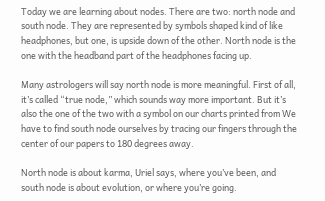Today we are learning about nodes. There are two: north node and south node. They are represented by symbols shaped kind of like headphones, but one, is upside down of the other. North node is the one with the headband part of the headphones facing up.

Many astrologers will say north node is more meaningful. First of all, it’s called “true node,” which sounds way more important. But it’s also the one of the two with a symbol on our charts printed from We have to find south node ourselves by tracing our fingers through the center of our papers to 180 degrees away.

North node is about karma, Uriel says, where you’ve been, and south node is about evolution, or where you’re going.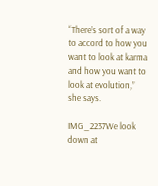“There’s sort of a way to accord to how you want to look at karma and how you want to look at evolution,” she says.

IMG_2237We look down at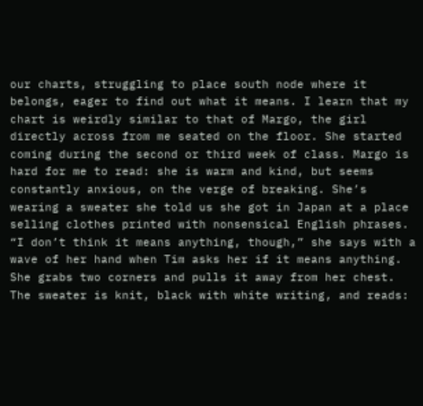our charts, struggling to place south node where it belongs, eager to find out what it means. I learn that my chart is weirdly similar to that of Margo, the girl directly across from me seated on the floor. She started coming during the second or third week of class. Margo is hard for me to read: she is warm and kind, but seems constantly anxious, on the verge of breaking. She’s wearing a sweater she told us she got in Japan at a place selling clothes printed with nonsensical English phrases. “I don’t think it means anything, though,” she says with a wave of her hand when Tim asks her if it means anything. She grabs two corners and pulls it away from her chest. The sweater is knit, black with white writing, and reads: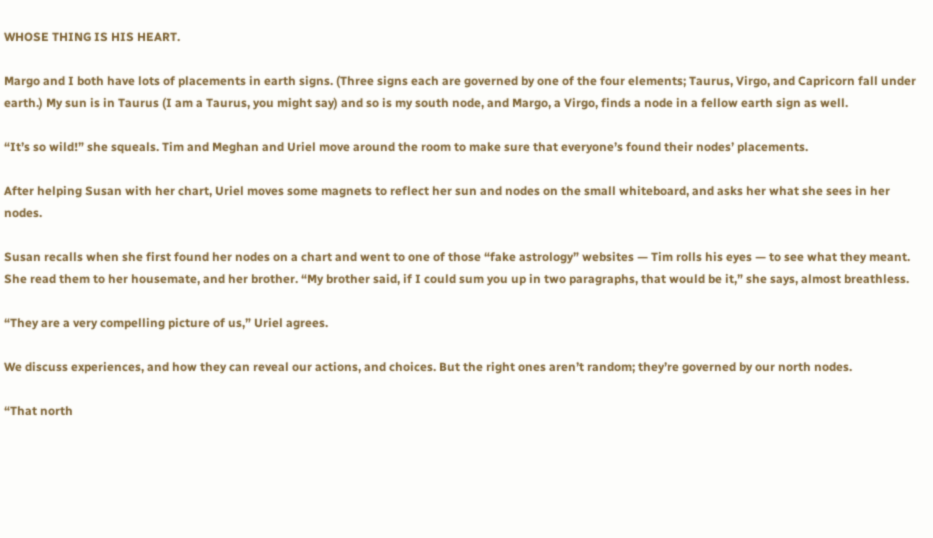WHOSE THING IS HIS HEART.

Margo and I both have lots of placements in earth signs. (Three signs each are governed by one of the four elements; Taurus, Virgo, and Capricorn fall under earth.) My sun is in Taurus (I am a Taurus, you might say) and so is my south node, and Margo, a Virgo, finds a node in a fellow earth sign as well.

“It’s so wild!” she squeals. Tim and Meghan and Uriel move around the room to make sure that everyone’s found their nodes’ placements.

After helping Susan with her chart, Uriel moves some magnets to reflect her sun and nodes on the small whiteboard, and asks her what she sees in her nodes.

Susan recalls when she first found her nodes on a chart and went to one of those “fake astrology” websites — Tim rolls his eyes — to see what they meant. She read them to her housemate, and her brother. “My brother said, if I could sum you up in two paragraphs, that would be it,” she says, almost breathless.

“They are a very compelling picture of us,” Uriel agrees.

We discuss experiences, and how they can reveal our actions, and choices. But the right ones aren’t random; they’re governed by our north nodes.

“That north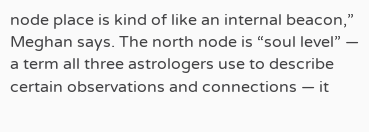node place is kind of like an internal beacon,” Meghan says. The north node is “soul level” —  a term all three astrologers use to describe certain observations and connections — it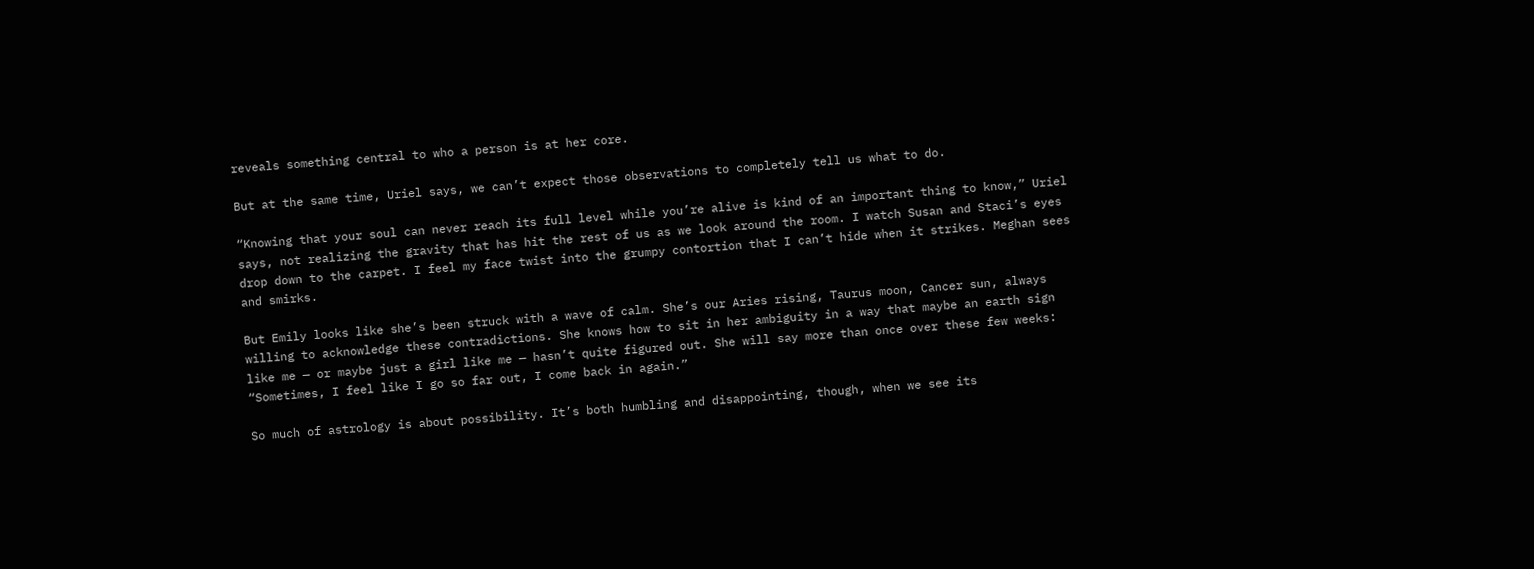reveals something central to who a person is at her core.

But at the same time, Uriel says, we can’t expect those observations to completely tell us what to do.

“Knowing that your soul can never reach its full level while you’re alive is kind of an important thing to know,” Uriel says, not realizing the gravity that has hit the rest of us as we look around the room. I watch Susan and Staci’s eyes drop down to the carpet. I feel my face twist into the grumpy contortion that I can’t hide when it strikes. Meghan sees and smirks.

But Emily looks like she’s been struck with a wave of calm. She’s our Aries rising, Taurus moon, Cancer sun, always willing to acknowledge these contradictions. She knows how to sit in her ambiguity in a way that maybe an earth sign like me — or maybe just a girl like me — hasn’t quite figured out. She will say more than once over these few weeks: “Sometimes, I feel like I go so far out, I come back in again.”

So much of astrology is about possibility. It’s both humbling and disappointing, though, when we see its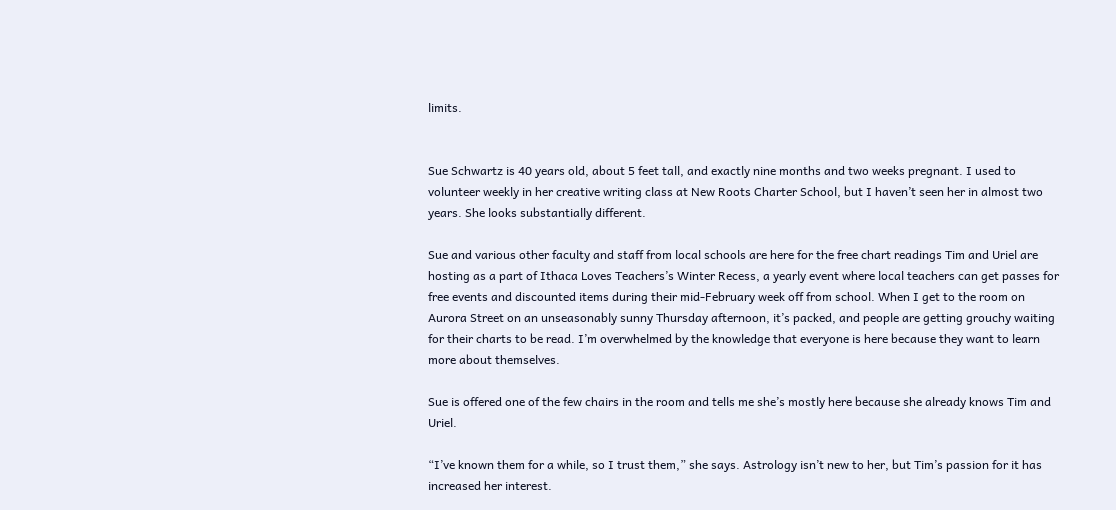limits.


Sue Schwartz is 40 years old, about 5 feet tall, and exactly nine months and two weeks pregnant. I used to volunteer weekly in her creative writing class at New Roots Charter School, but I haven’t seen her in almost two years. She looks substantially different.

Sue and various other faculty and staff from local schools are here for the free chart readings Tim and Uriel are hosting as a part of Ithaca Loves Teachers’s Winter Recess, a yearly event where local teachers can get passes for free events and discounted items during their mid-February week off from school. When I get to the room on Aurora Street on an unseasonably sunny Thursday afternoon, it’s packed, and people are getting grouchy waiting for their charts to be read. I’m overwhelmed by the knowledge that everyone is here because they want to learn more about themselves.

Sue is offered one of the few chairs in the room and tells me she’s mostly here because she already knows Tim and Uriel.

“I’ve known them for a while, so I trust them,” she says. Astrology isn’t new to her, but Tim’s passion for it has increased her interest.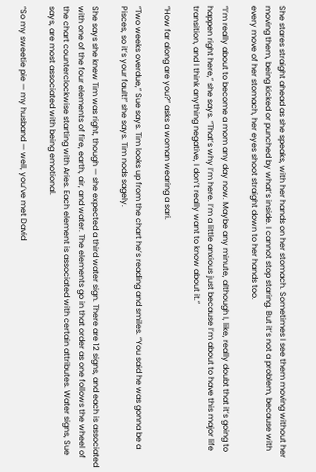She stares straight ahead as she speaks, with her hands on her stomach. Sometimes I see them moving without her moving them, being kicked or punched by what’s inside. I cannot stop staring. But it’s not a problem, because with every move of her stomach, her eyes shoot straight down to her hands too.

“I’m really about to become a mom any day now. Maybe any minute, although I, like, really doubt that it’s going to happen right here,” she says. “That’s why I’m here. I’m a little anxious just because I’m about to have this major life transition, and I think anything negative, I don’t really want to know about it.”

“How far along are you?” asks a woman wearing a sari.

“Two weeks overdue,” Sue says. Tim looks up from the chart he’s reading and smiles. “You said he was gonna be a Pisces, so it’s your fault!” she says. Tim nods sagely.

She says she knew Tim was right, though — she expected a third water sign. There are 12 signs, and each is associated with one of the four elements of fire, earth, air, and water. The elements go in that order as one follows the wheel of the chart counterclockwise starting with Aries. Each element is associated with certain attributes. Water signs, Sue says, are most associated with being emotional.

“So my sweetie pie — my husband — well, you’ve met David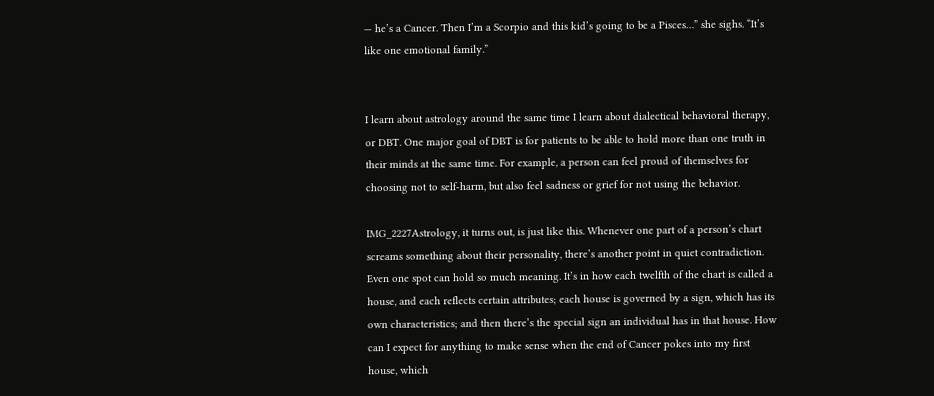— he’s a Cancer. Then I’m a Scorpio and this kid’s going to be a Pisces…” she sighs. “It’s like one emotional family.”


I learn about astrology around the same time I learn about dialectical behavioral therapy, or DBT. One major goal of DBT is for patients to be able to hold more than one truth in their minds at the same time. For example, a person can feel proud of themselves for choosing not to self-harm, but also feel sadness or grief for not using the behavior.

IMG_2227Astrology, it turns out, is just like this. Whenever one part of a person’s chart screams something about their personality, there’s another point in quiet contradiction. Even one spot can hold so much meaning. It’s in how each twelfth of the chart is called a house, and each reflects certain attributes; each house is governed by a sign, which has its own characteristics; and then there’s the special sign an individual has in that house. How can I expect for anything to make sense when the end of Cancer pokes into my first house, which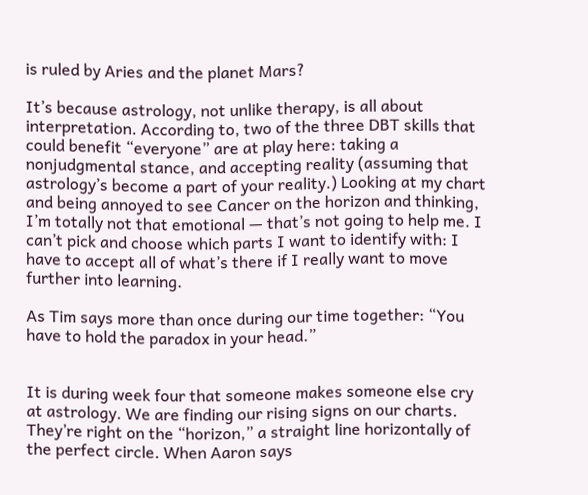is ruled by Aries and the planet Mars?

It’s because astrology, not unlike therapy, is all about interpretation. According to, two of the three DBT skills that could benefit “everyone” are at play here: taking a nonjudgmental stance, and accepting reality (assuming that astrology’s become a part of your reality.) Looking at my chart and being annoyed to see Cancer on the horizon and thinking, I’m totally not that emotional — that’s not going to help me. I can’t pick and choose which parts I want to identify with: I have to accept all of what’s there if I really want to move further into learning.

As Tim says more than once during our time together: “You have to hold the paradox in your head.”


It is during week four that someone makes someone else cry at astrology. We are finding our rising signs on our charts. They’re right on the “horizon,” a straight line horizontally of the perfect circle. When Aaron says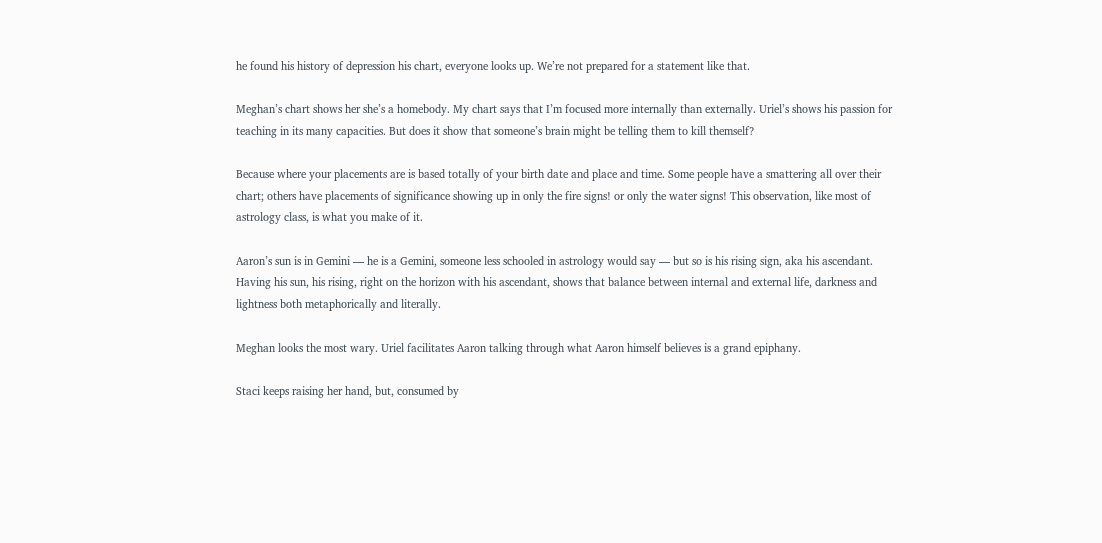he found his history of depression his chart, everyone looks up. We’re not prepared for a statement like that.

Meghan’s chart shows her she’s a homebody. My chart says that I’m focused more internally than externally. Uriel’s shows his passion for teaching in its many capacities. But does it show that someone’s brain might be telling them to kill themself?

Because where your placements are is based totally of your birth date and place and time. Some people have a smattering all over their chart; others have placements of significance showing up in only the fire signs! or only the water signs! This observation, like most of astrology class, is what you make of it.

Aaron’s sun is in Gemini — he is a Gemini, someone less schooled in astrology would say — but so is his rising sign, aka his ascendant. Having his sun, his rising, right on the horizon with his ascendant, shows that balance between internal and external life, darkness and lightness both metaphorically and literally.

Meghan looks the most wary. Uriel facilitates Aaron talking through what Aaron himself believes is a grand epiphany.

Staci keeps raising her hand, but, consumed by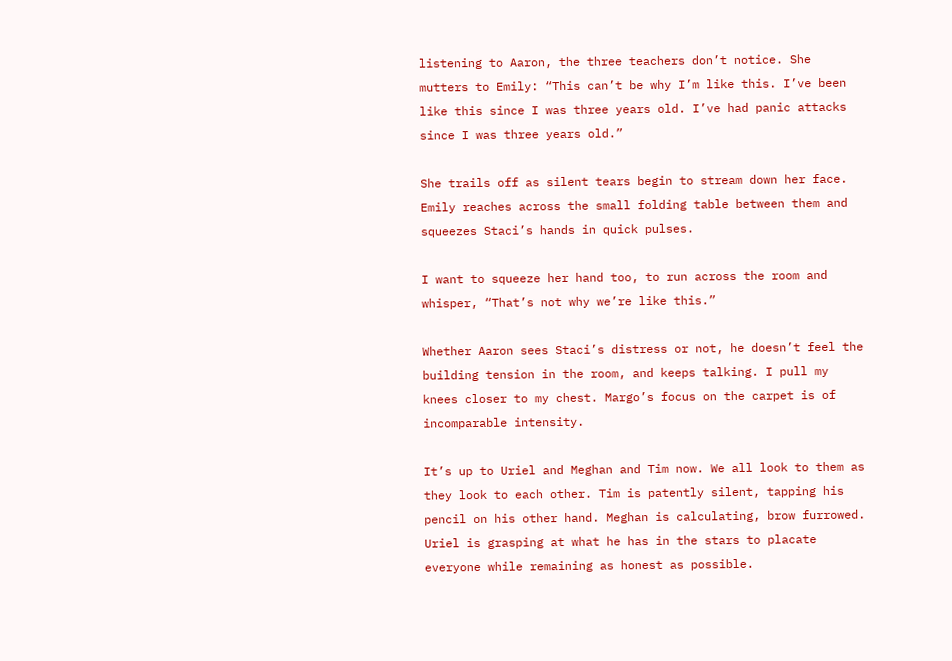listening to Aaron, the three teachers don’t notice. She mutters to Emily: “This can’t be why I’m like this. I’ve been like this since I was three years old. I’ve had panic attacks since I was three years old.”

She trails off as silent tears begin to stream down her face. Emily reaches across the small folding table between them and squeezes Staci’s hands in quick pulses.

I want to squeeze her hand too, to run across the room and whisper, “That’s not why we’re like this.”

Whether Aaron sees Staci’s distress or not, he doesn’t feel the building tension in the room, and keeps talking. I pull my knees closer to my chest. Margo’s focus on the carpet is of incomparable intensity.

It’s up to Uriel and Meghan and Tim now. We all look to them as they look to each other. Tim is patently silent, tapping his pencil on his other hand. Meghan is calculating, brow furrowed. Uriel is grasping at what he has in the stars to placate everyone while remaining as honest as possible.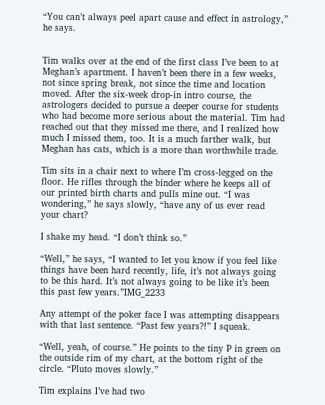“You can’t always peel apart cause and effect in astrology,” he says.


Tim walks over at the end of the first class I’ve been to at Meghan’s apartment. I haven’t been there in a few weeks, not since spring break, not since the time and location moved. After the six-week drop-in intro course, the astrologers decided to pursue a deeper course for students who had become more serious about the material. Tim had reached out that they missed me there, and I realized how much I missed them, too. It is a much farther walk, but Meghan has cats, which is a more than worthwhile trade.

Tim sits in a chair next to where I’m cross-legged on the floor. He rifles through the binder where he keeps all of our printed birth charts and pulls mine out. “I was wondering,” he says slowly, “have any of us ever read your chart?

I shake my head. “I don’t think so.”

“Well,” he says, “I wanted to let you know if you feel like things have been hard recently, life, it’s not always going to be this hard. It’s not always going to be like it’s been this past few years.”IMG_2233

Any attempt of the poker face I was attempting disappears with that last sentence. “Past few years?!” I squeak.

“Well, yeah, of course.” He points to the tiny P in green on the outside rim of my chart, at the bottom right of the circle. “Pluto moves slowly.”

Tim explains I’ve had two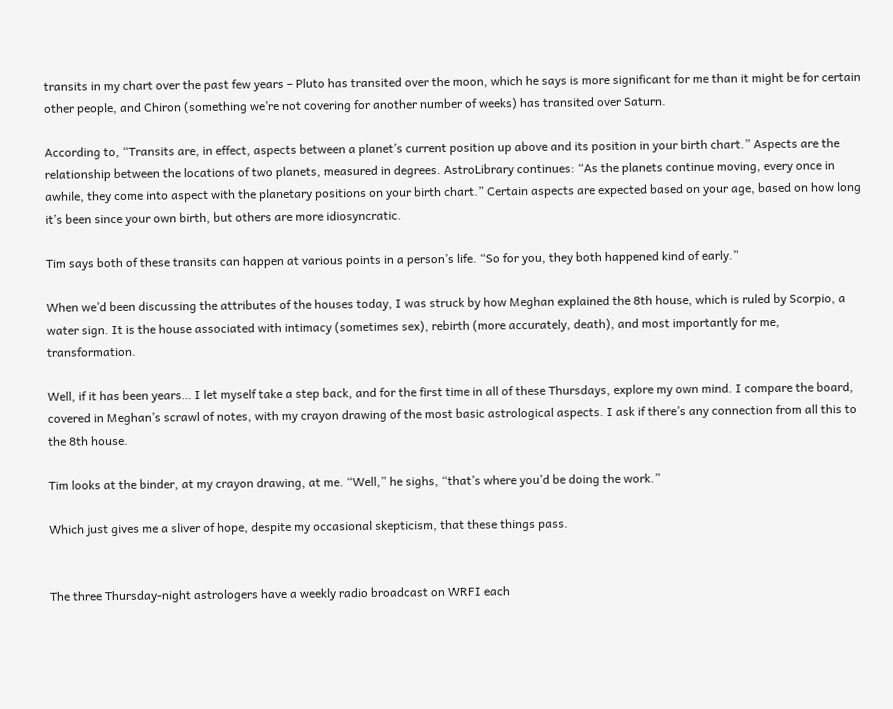transits in my chart over the past few years – Pluto has transited over the moon, which he says is more significant for me than it might be for certain other people, and Chiron (something we’re not covering for another number of weeks) has transited over Saturn.

According to, “Transits are, in effect, aspects between a planet’s current position up above and its position in your birth chart.” Aspects are the relationship between the locations of two planets, measured in degrees. AstroLibrary continues: “As the planets continue moving, every once in awhile, they come into aspect with the planetary positions on your birth chart.” Certain aspects are expected based on your age, based on how long it’s been since your own birth, but others are more idiosyncratic.

Tim says both of these transits can happen at various points in a person’s life. “So for you, they both happened kind of early.”

When we’d been discussing the attributes of the houses today, I was struck by how Meghan explained the 8th house, which is ruled by Scorpio, a water sign. It is the house associated with intimacy (sometimes sex), rebirth (more accurately, death), and most importantly for me, transformation.

Well, if it has been years… I let myself take a step back, and for the first time in all of these Thursdays, explore my own mind. I compare the board, covered in Meghan’s scrawl of notes, with my crayon drawing of the most basic astrological aspects. I ask if there’s any connection from all this to the 8th house.

Tim looks at the binder, at my crayon drawing, at me. “Well,” he sighs, “that’s where you’d be doing the work.”

Which just gives me a sliver of hope, despite my occasional skepticism, that these things pass.


The three Thursday-night astrologers have a weekly radio broadcast on WRFI each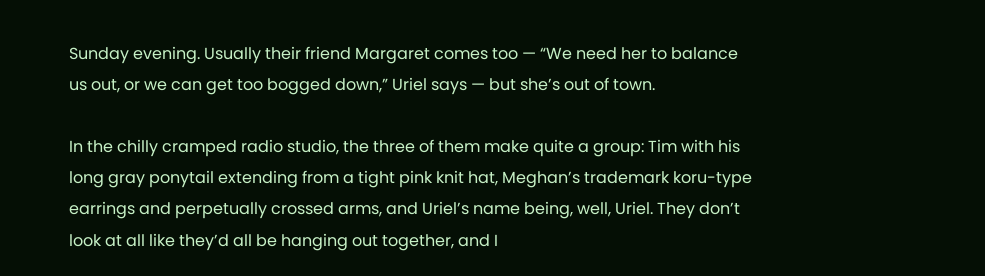Sunday evening. Usually their friend Margaret comes too — “We need her to balance us out, or we can get too bogged down,” Uriel says — but she’s out of town.

In the chilly cramped radio studio, the three of them make quite a group: Tim with his long gray ponytail extending from a tight pink knit hat, Meghan’s trademark koru-type earrings and perpetually crossed arms, and Uriel’s name being, well, Uriel. They don’t look at all like they’d all be hanging out together, and I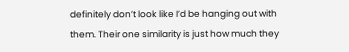definitely don’t look like I’d be hanging out with them. Their one similarity is just how much they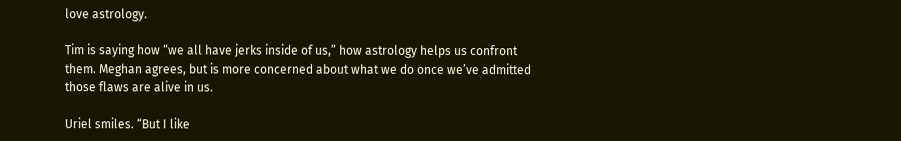love astrology.

Tim is saying how “we all have jerks inside of us,” how astrology helps us confront them. Meghan agrees, but is more concerned about what we do once we’ve admitted those flaws are alive in us.

Uriel smiles. “But I like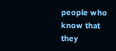people who know that they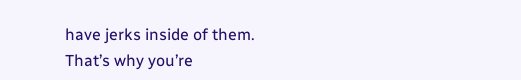have jerks inside of them. That’s why you’re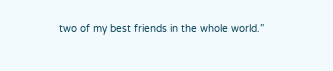two of my best friends in the whole world.”